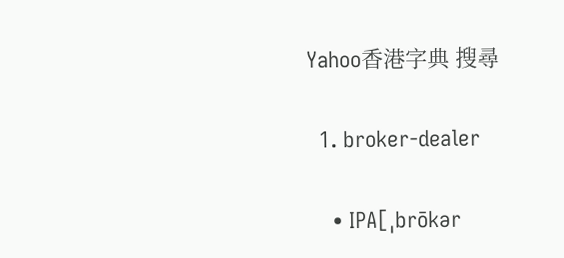Yahoo香港字典 搜尋

  1. broker-dealer

    • IPA[ˌbrōkər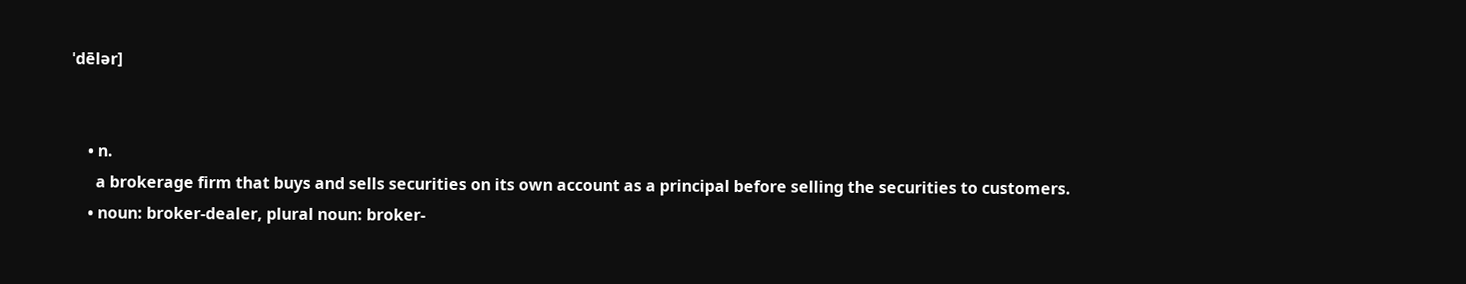ˈdēlər]


    • n.
      a brokerage firm that buys and sells securities on its own account as a principal before selling the securities to customers.
    • noun: broker-dealer, plural noun: broker-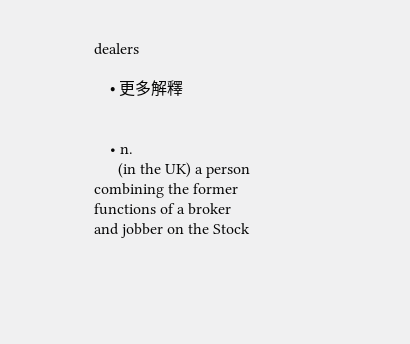dealers

    • 更多解釋


    • n.
      (in the UK) a person combining the former functions of a broker and jobber on the Stock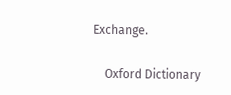Exchange.

    Oxford Dictionary